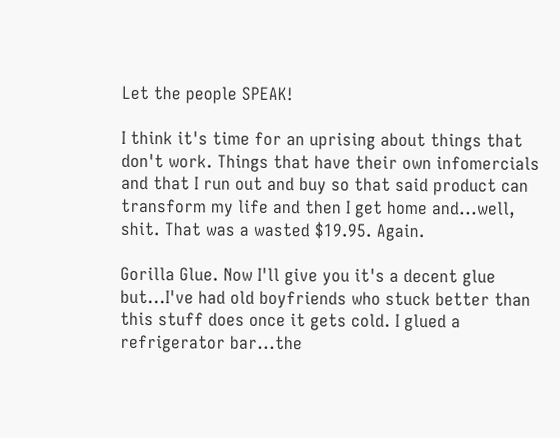Let the people SPEAK!

I think it's time for an uprising about things that don't work. Things that have their own infomercials and that I run out and buy so that said product can transform my life and then I get home and...well, shit. That was a wasted $19.95. Again.

Gorilla Glue. Now I'll give you it's a decent glue but...I've had old boyfriends who stuck better than this stuff does once it gets cold. I glued a refrigerator bar...the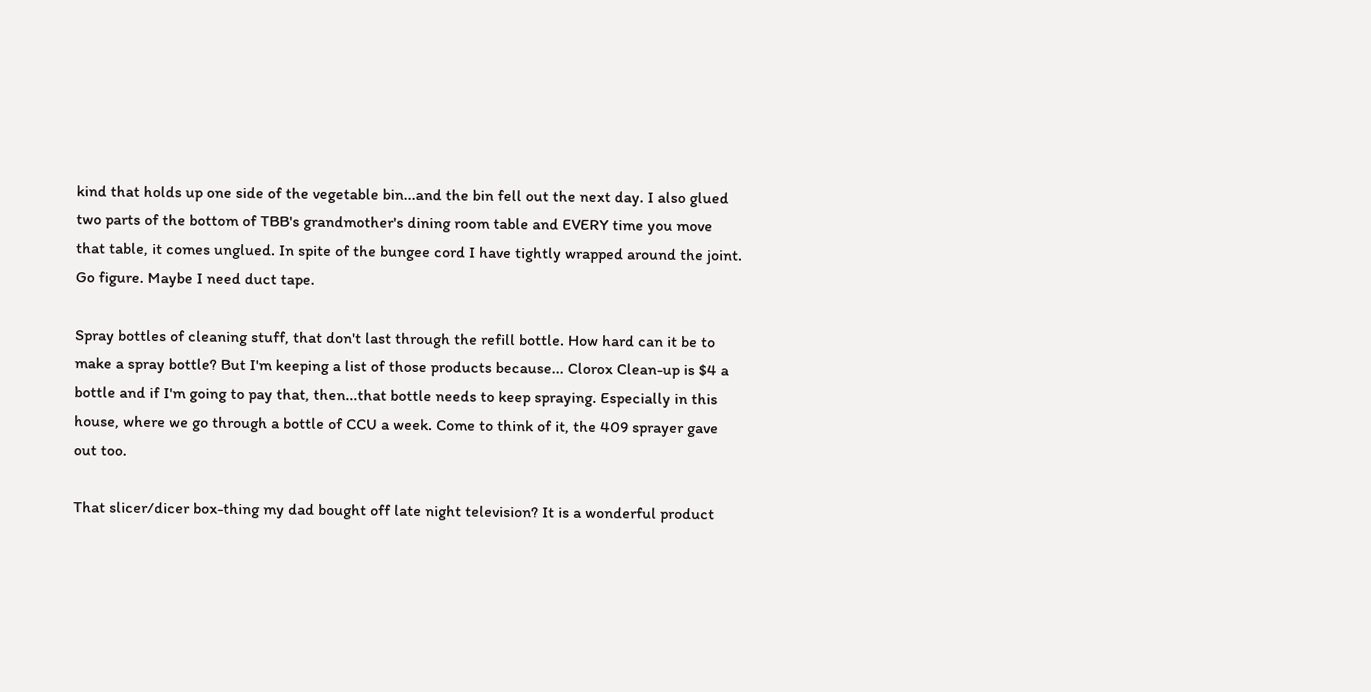kind that holds up one side of the vegetable bin...and the bin fell out the next day. I also glued two parts of the bottom of TBB's grandmother's dining room table and EVERY time you move that table, it comes unglued. In spite of the bungee cord I have tightly wrapped around the joint. Go figure. Maybe I need duct tape.

Spray bottles of cleaning stuff, that don't last through the refill bottle. How hard can it be to make a spray bottle? But I'm keeping a list of those products because... Clorox Clean-up is $4 a bottle and if I'm going to pay that, then...that bottle needs to keep spraying. Especially in this house, where we go through a bottle of CCU a week. Come to think of it, the 409 sprayer gave out too.

That slicer/dicer box-thing my dad bought off late night television? It is a wonderful product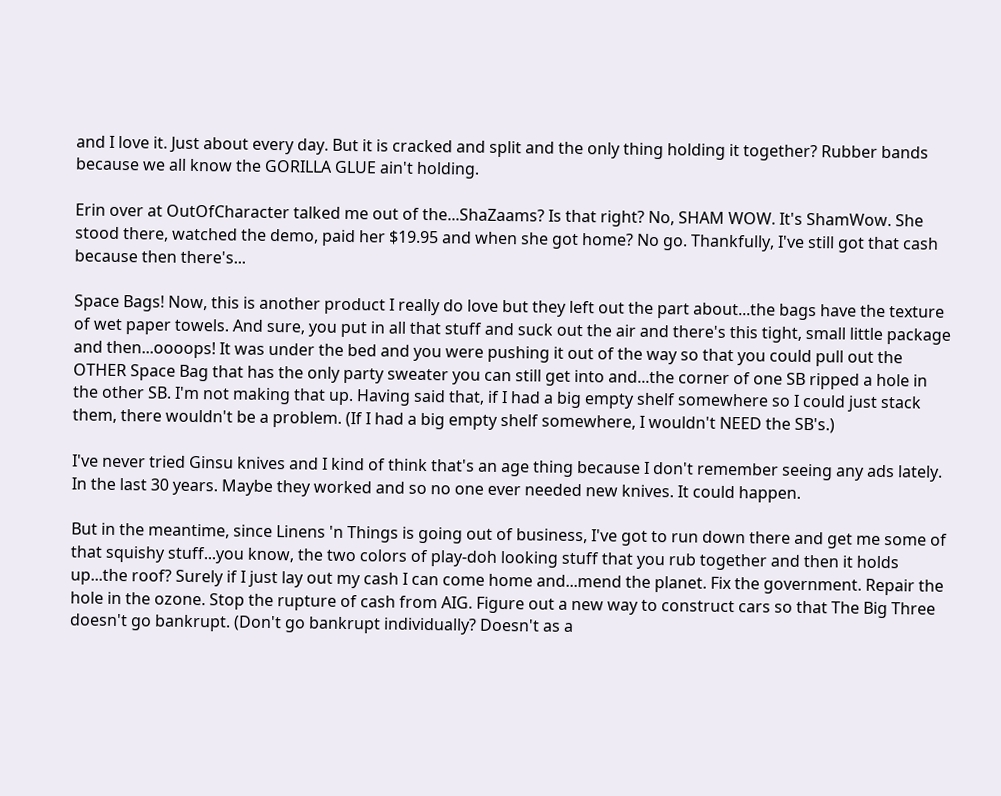and I love it. Just about every day. But it is cracked and split and the only thing holding it together? Rubber bands because we all know the GORILLA GLUE ain't holding.

Erin over at OutOfCharacter talked me out of the...ShaZaams? Is that right? No, SHAM WOW. It's ShamWow. She stood there, watched the demo, paid her $19.95 and when she got home? No go. Thankfully, I've still got that cash because then there's...

Space Bags! Now, this is another product I really do love but they left out the part about...the bags have the texture of wet paper towels. And sure, you put in all that stuff and suck out the air and there's this tight, small little package and then...oooops! It was under the bed and you were pushing it out of the way so that you could pull out the OTHER Space Bag that has the only party sweater you can still get into and...the corner of one SB ripped a hole in the other SB. I'm not making that up. Having said that, if I had a big empty shelf somewhere so I could just stack them, there wouldn't be a problem. (If I had a big empty shelf somewhere, I wouldn't NEED the SB's.)

I've never tried Ginsu knives and I kind of think that's an age thing because I don't remember seeing any ads lately. In the last 30 years. Maybe they worked and so no one ever needed new knives. It could happen.

But in the meantime, since Linens 'n Things is going out of business, I've got to run down there and get me some of that squishy stuff...you know, the two colors of play-doh looking stuff that you rub together and then it holds up...the roof? Surely if I just lay out my cash I can come home and...mend the planet. Fix the government. Repair the hole in the ozone. Stop the rupture of cash from AIG. Figure out a new way to construct cars so that The Big Three doesn't go bankrupt. (Don't go bankrupt individually? Doesn't as a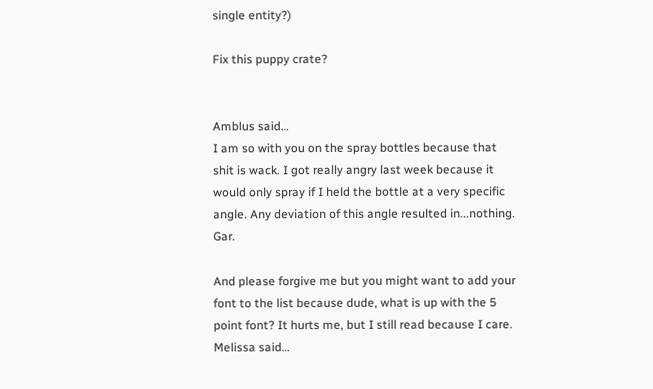single entity?)

Fix this puppy crate?


Amblus said…
I am so with you on the spray bottles because that shit is wack. I got really angry last week because it would only spray if I held the bottle at a very specific angle. Any deviation of this angle resulted in...nothing. Gar.

And please forgive me but you might want to add your font to the list because dude, what is up with the 5 point font? It hurts me, but I still read because I care.
Melissa said…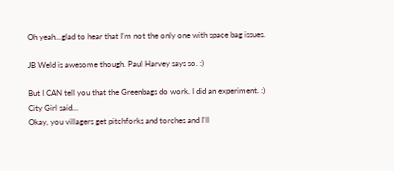Oh yeah...glad to hear that I'm not the only one with space bag issues.

JB Weld is awesome though. Paul Harvey says so. :)

But I CAN tell you that the Greenbags do work. I did an experiment. :)
City Girl said…
Okay, you villagers get pitchforks and torches and I'll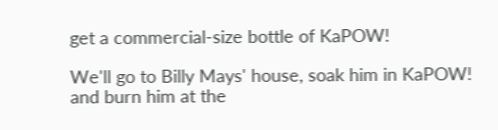get a commercial-size bottle of KaPOW!

We'll go to Billy Mays' house, soak him in KaPOW! and burn him at the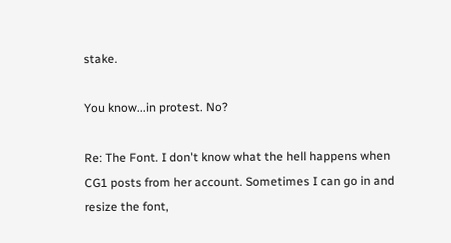stake.

You know...in protest. No?

Re: The Font. I don't know what the hell happens when CG1 posts from her account. Sometimes I can go in and resize the font,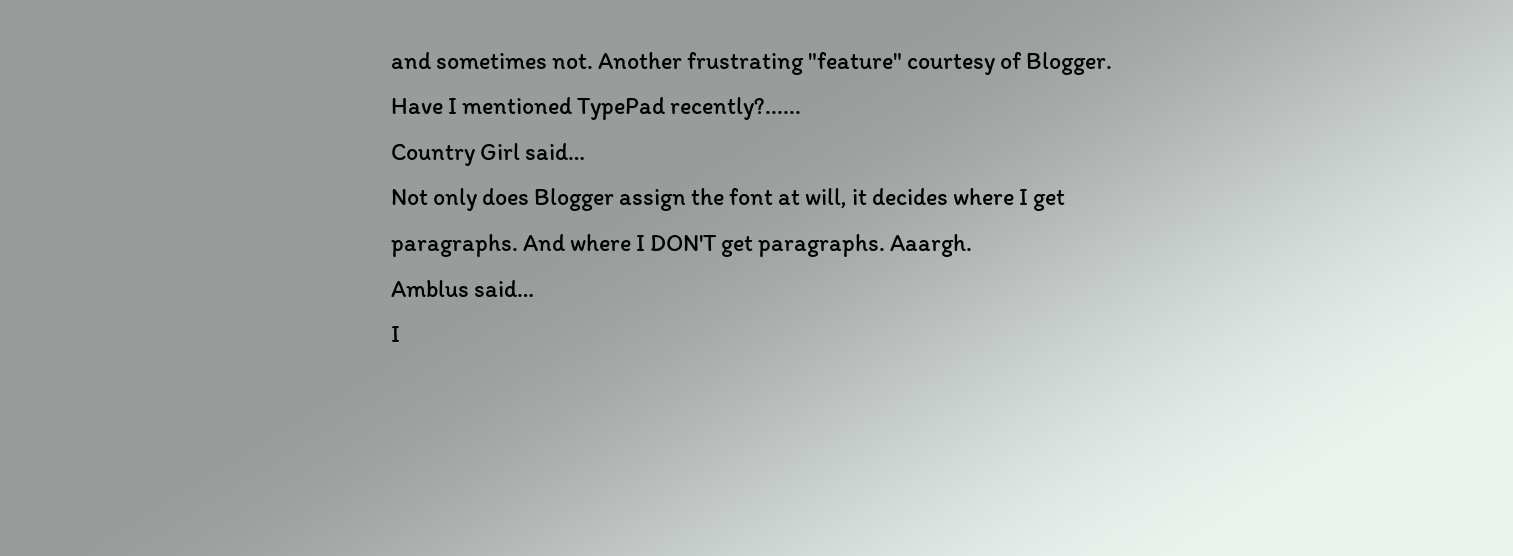and sometimes not. Another frustrating "feature" courtesy of Blogger. Have I mentioned TypePad recently?......
Country Girl said…
Not only does Blogger assign the font at will, it decides where I get paragraphs. And where I DON'T get paragraphs. Aaargh.
Amblus said…
I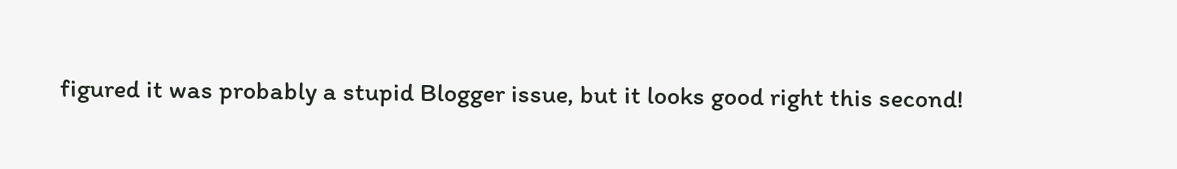figured it was probably a stupid Blogger issue, but it looks good right this second!